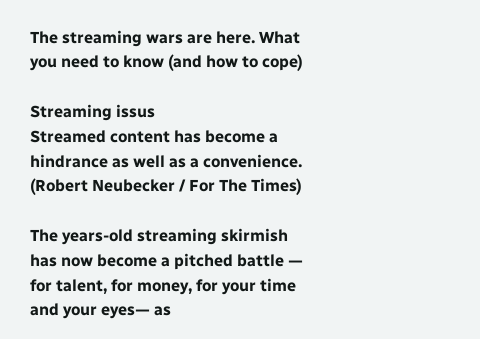The streaming wars are here. What you need to know (and how to cope)

Streaming issus
Streamed content has become a hindrance as well as a convenience.
(Robert Neubecker / For The Times)

The years-old streaming skirmish has now become a pitched battle — for talent, for money, for your time and your eyes— as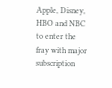Apple, Disney, HBO and NBC to enter the fray with major subscription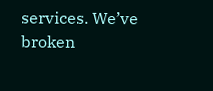services. We’ve broken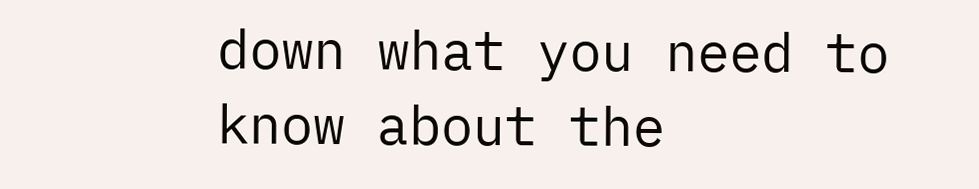down what you need to know about the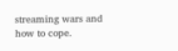streaming wars and how to cope.